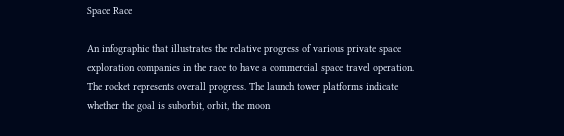Space Race

An infographic that illustrates the relative progress of various private space exploration companies in the race to have a commercial space travel operation. The rocket represents overall progress. The launch tower platforms indicate whether the goal is suborbit, orbit, the moon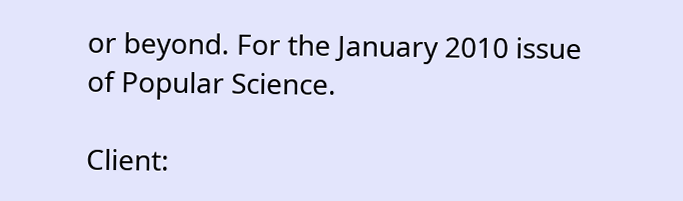or beyond. For the January 2010 issue of Popular Science.

Client: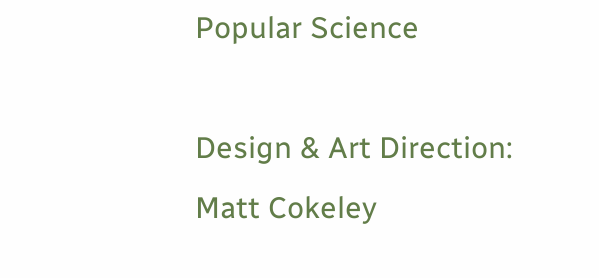Popular Science

Design & Art Direction: Matt Cokeley